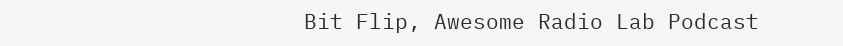Bit Flip, Awesome Radio Lab Podcast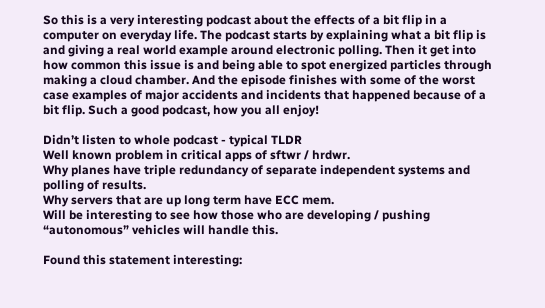So this is a very interesting podcast about the effects of a bit flip in a computer on everyday life. The podcast starts by explaining what a bit flip is and giving a real world example around electronic polling. Then it get into how common this issue is and being able to spot energized particles through making a cloud chamber. And the episode finishes with some of the worst case examples of major accidents and incidents that happened because of a bit flip. Such a good podcast, how you all enjoy!

Didn’t listen to whole podcast - typical TLDR
Well known problem in critical apps of sftwr / hrdwr.
Why planes have triple redundancy of separate independent systems and polling of results.
Why servers that are up long term have ECC mem.
Will be interesting to see how those who are developing / pushing “autonomous” vehicles will handle this.

Found this statement interesting: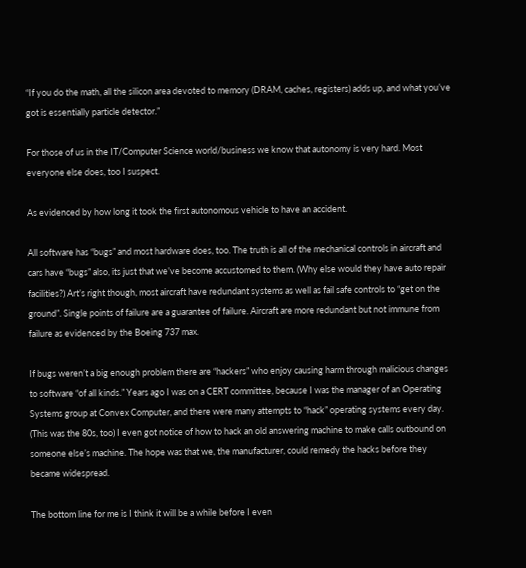“If you do the math, all the silicon area devoted to memory (DRAM, caches, registers) adds up, and what you’ve got is essentially particle detector.”

For those of us in the IT/Computer Science world/business we know that autonomy is very hard. Most everyone else does, too I suspect.

As evidenced by how long it took the first autonomous vehicle to have an accident.

All software has “bugs” and most hardware does, too. The truth is all of the mechanical controls in aircraft and cars have “bugs” also, its just that we’ve become accustomed to them. (Why else would they have auto repair facilities?) Art’s right though, most aircraft have redundant systems as well as fail safe controls to “get on the ground”. Single points of failure are a guarantee of failure. Aircraft are more redundant but not immune from failure as evidenced by the Boeing 737 max.

If bugs weren’t a big enough problem there are “hackers” who enjoy causing harm through malicious changes to software “of all kinds.” Years ago I was on a CERT committee, because I was the manager of an Operating Systems group at Convex Computer, and there were many attempts to “hack” operating systems every day.
(This was the 80s, too) I even got notice of how to hack an old answering machine to make calls outbound on someone else’s machine. The hope was that we, the manufacturer, could remedy the hacks before they became widespread.

The bottom line for me is I think it will be a while before I even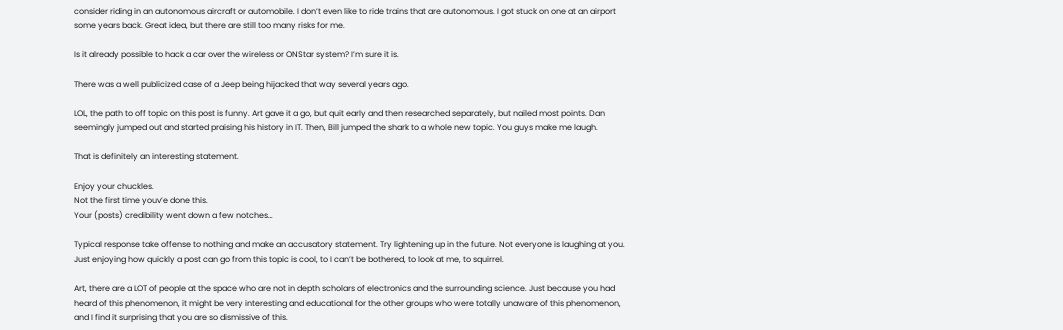consider riding in an autonomous aircraft or automobile. I don’t even like to ride trains that are autonomous. I got stuck on one at an airport some years back. Great idea, but there are still too many risks for me.

Is it already possible to hack a car over the wireless or ONStar system? I’m sure it is.

There was a well publicized case of a Jeep being hijacked that way several years ago.

LOL, the path to off topic on this post is funny. Art gave it a go, but quit early and then researched separately, but nailed most points. Dan seemingly jumped out and started praising his history in IT. Then, Bill jumped the shark to a whole new topic. You guys make me laugh.

That is definitely an interesting statement.

Enjoy your chuckles.
Not the first time youv’e done this.
Your (posts) credibility went down a few notches…

Typical response take offense to nothing and make an accusatory statement. Try lightening up in the future. Not everyone is laughing at you. Just enjoying how quickly a post can go from this topic is cool, to I can’t be bothered, to look at me, to squirrel.

Art, there are a LOT of people at the space who are not in depth scholars of electronics and the surrounding science. Just because you had heard of this phenomenon, it might be very interesting and educational for the other groups who were totally unaware of this phenomenon, and I find it surprising that you are so dismissive of this.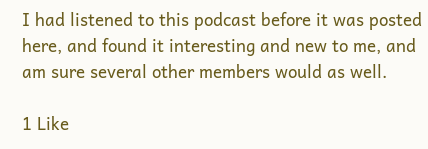I had listened to this podcast before it was posted here, and found it interesting and new to me, and am sure several other members would as well.

1 Like